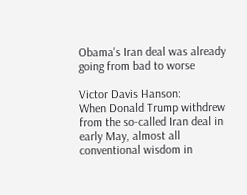Obama's Iran deal was already going from bad to worse

Victor Davis Hanson:
When Donald Trump withdrew from the so-called Iran deal in early May, almost all conventional wisdom in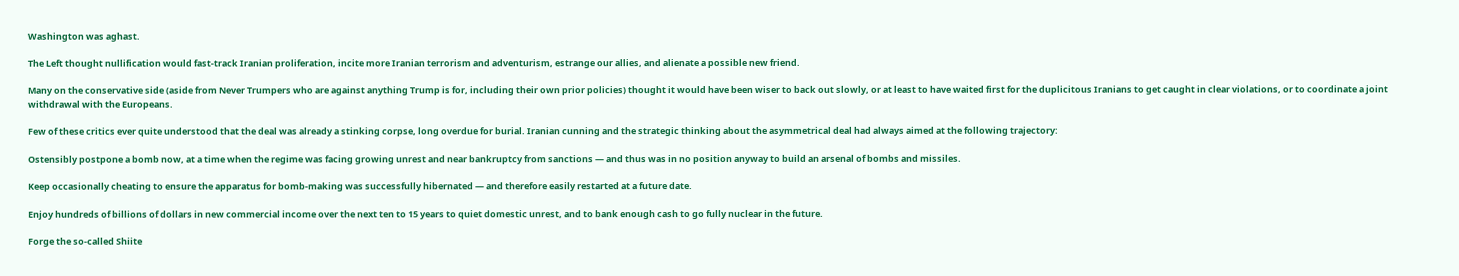Washington was aghast.

The Left thought nullification would fast-track Iranian proliferation, incite more Iranian terrorism and adventurism, estrange our allies, and alienate a possible new friend.

Many on the conservative side (aside from Never Trumpers who are against anything Trump is for, including their own prior policies) thought it would have been wiser to back out slowly, or at least to have waited first for the duplicitous Iranians to get caught in clear violations, or to coordinate a joint withdrawal with the Europeans.

Few of these critics ever quite understood that the deal was already a stinking corpse, long overdue for burial. Iranian cunning and the strategic thinking about the asymmetrical deal had always aimed at the following trajectory:

Ostensibly postpone a bomb now, at a time when the regime was facing growing unrest and near bankruptcy from sanctions — and thus was in no position anyway to build an arsenal of bombs and missiles.

Keep occasionally cheating to ensure the apparatus for bomb-making was successfully hibernated — and therefore easily restarted at a future date.

Enjoy hundreds of billions of dollars in new commercial income over the next ten to 15 years to quiet domestic unrest, and to bank enough cash to go fully nuclear in the future.

Forge the so-called Shiite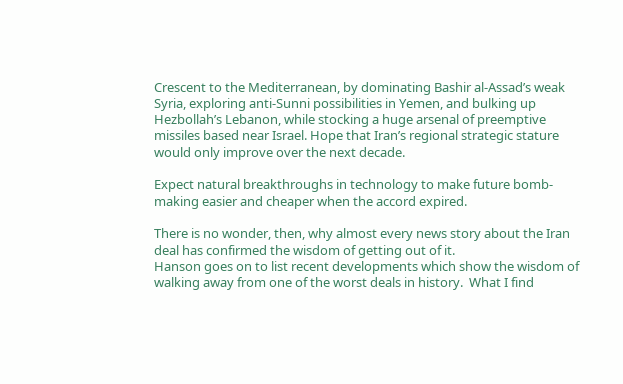Crescent to the Mediterranean, by dominating Bashir al-Assad’s weak Syria, exploring anti-Sunni possibilities in Yemen, and bulking up Hezbollah’s Lebanon, while stocking a huge arsenal of preemptive missiles based near Israel. Hope that Iran’s regional strategic stature would only improve over the next decade.

Expect natural breakthroughs in technology to make future bomb-making easier and cheaper when the accord expired.

There is no wonder, then, why almost every news story about the Iran deal has confirmed the wisdom of getting out of it.
Hanson goes on to list recent developments which show the wisdom of walking away from one of the worst deals in history.  What I find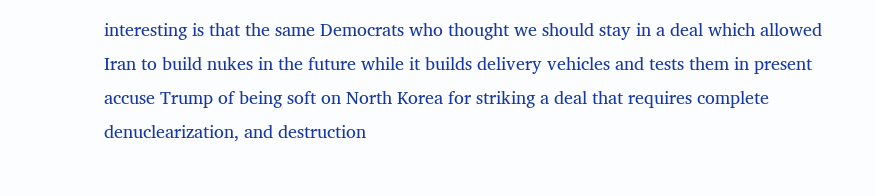interesting is that the same Democrats who thought we should stay in a deal which allowed Iran to build nukes in the future while it builds delivery vehicles and tests them in present accuse Trump of being soft on North Korea for striking a deal that requires complete denuclearization, and destruction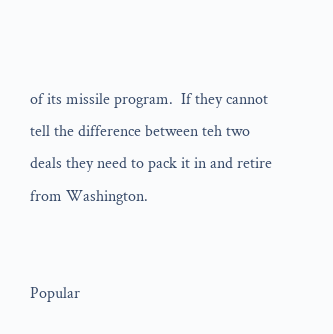of its missile program.  If they cannot tell the difference between teh two deals they need to pack it in and retire from Washington.


Popular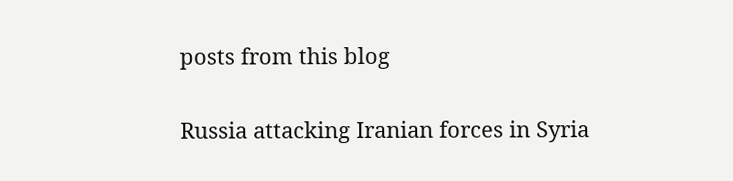posts from this blog

Russia attacking Iranian forces in Syria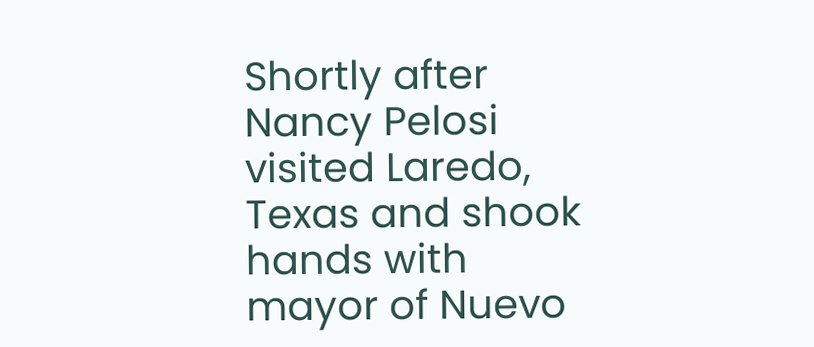Shortly after Nancy Pelosi visited Laredo, Texas and shook hands with mayor of Nuevo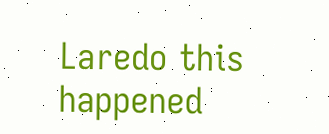Laredo this happened